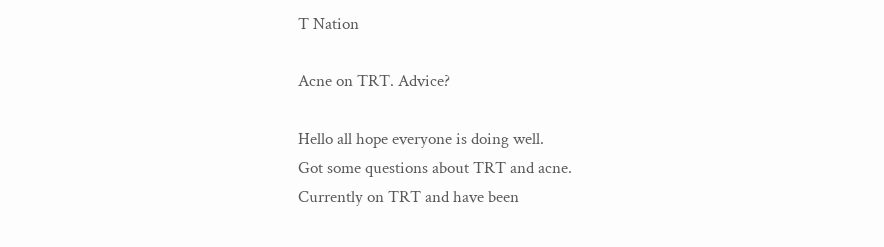T Nation

Acne on TRT. Advice?

Hello all hope everyone is doing well.
Got some questions about TRT and acne.
Currently on TRT and have been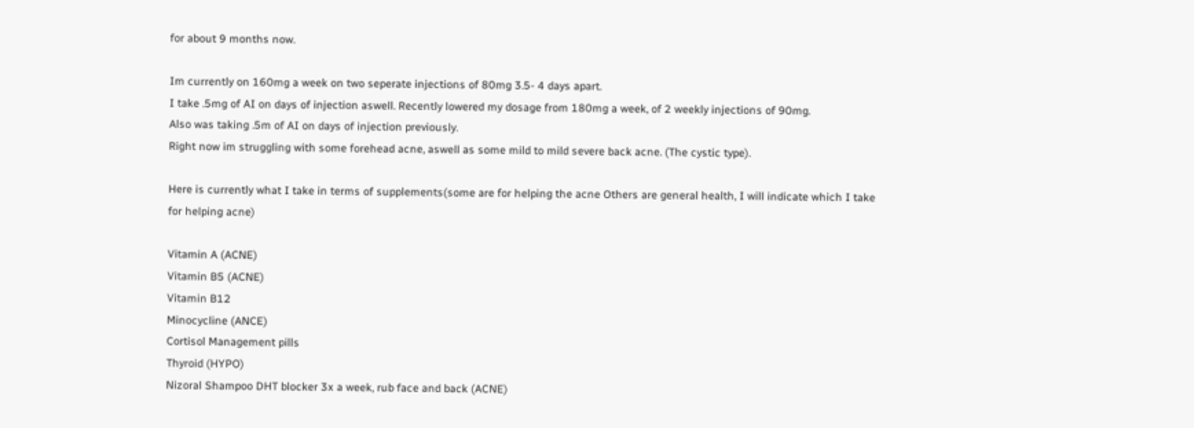for about 9 months now.

Im currently on 160mg a week on two seperate injections of 80mg 3.5- 4 days apart.
I take .5mg of AI on days of injection aswell. Recently lowered my dosage from 180mg a week, of 2 weekly injections of 90mg.
Also was taking .5m of AI on days of injection previously.
Right now im struggling with some forehead acne, aswell as some mild to mild severe back acne. (The cystic type).

Here is currently what I take in terms of supplements(some are for helping the acne Others are general health, I will indicate which I take for helping acne)

Vitamin A (ACNE)
Vitamin B5 (ACNE)
Vitamin B12
Minocycline (ANCE)
Cortisol Management pills
Thyroid (HYPO)
Nizoral Shampoo DHT blocker 3x a week, rub face and back (ACNE)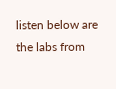listen below are the labs from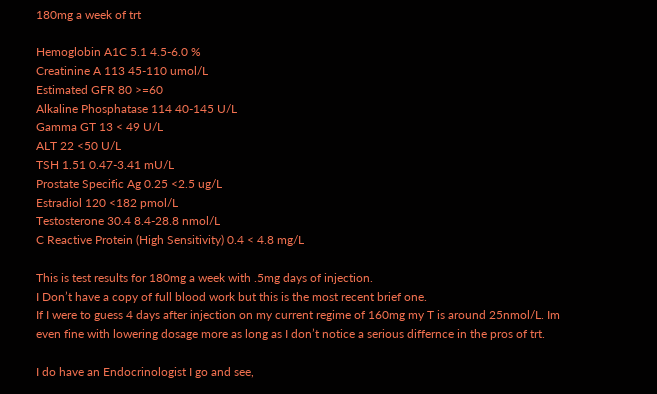180mg a week of trt

Hemoglobin A1C 5.1 4.5-6.0 %
Creatinine A 113 45-110 umol/L
Estimated GFR 80 >=60
Alkaline Phosphatase 114 40-145 U/L
Gamma GT 13 < 49 U/L
ALT 22 <50 U/L
TSH 1.51 0.47-3.41 mU/L
Prostate Specific Ag 0.25 <2.5 ug/L
Estradiol 120 <182 pmol/L
Testosterone 30.4 8.4-28.8 nmol/L
C Reactive Protein (High Sensitivity) 0.4 < 4.8 mg/L

This is test results for 180mg a week with .5mg days of injection.
I Don’t have a copy of full blood work but this is the most recent brief one.
If I were to guess 4 days after injection on my current regime of 160mg my T is around 25nmol/L. Im even fine with lowering dosage more as long as I don’t notice a serious differnce in the pros of trt.

I do have an Endocrinologist I go and see,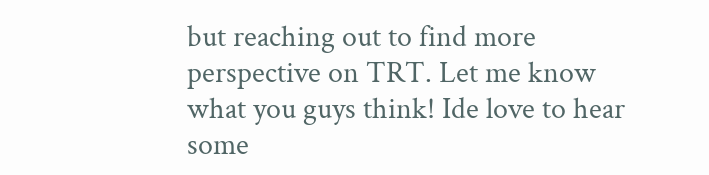but reaching out to find more perspective on TRT. Let me know what you guys think! Ide love to hear some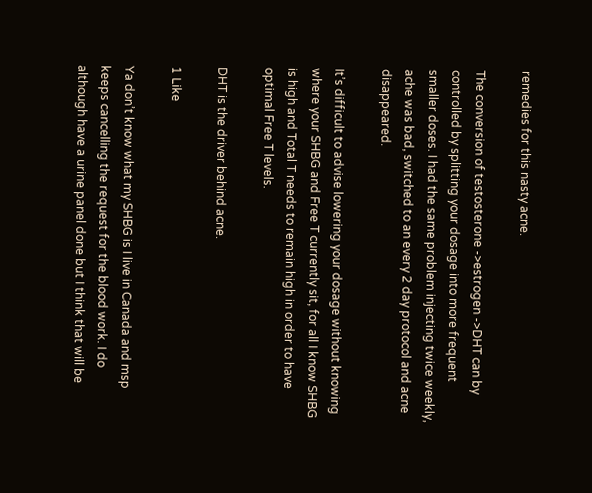remedies for this nasty acne.

The conversion of testosterone ->estrogen ->DHT can by controlled by splitting your dosage into more frequent smaller doses. I had the same problem injecting twice weekly, ache was bad, switched to an every 2 day protocol and acne disappeared.

It’s difficult to advise lowering your dosage without knowing where your SHBG and Free T currently sit, for all I know SHBG is high and Total T needs to remain high in order to have optimal Free T levels.

DHT is the driver behind acne.

1 Like

Ya don’t know what my SHBG is I live in Canada and msp keeps cancelling the request for the blood work. I do although have a urine panel done but I think that will be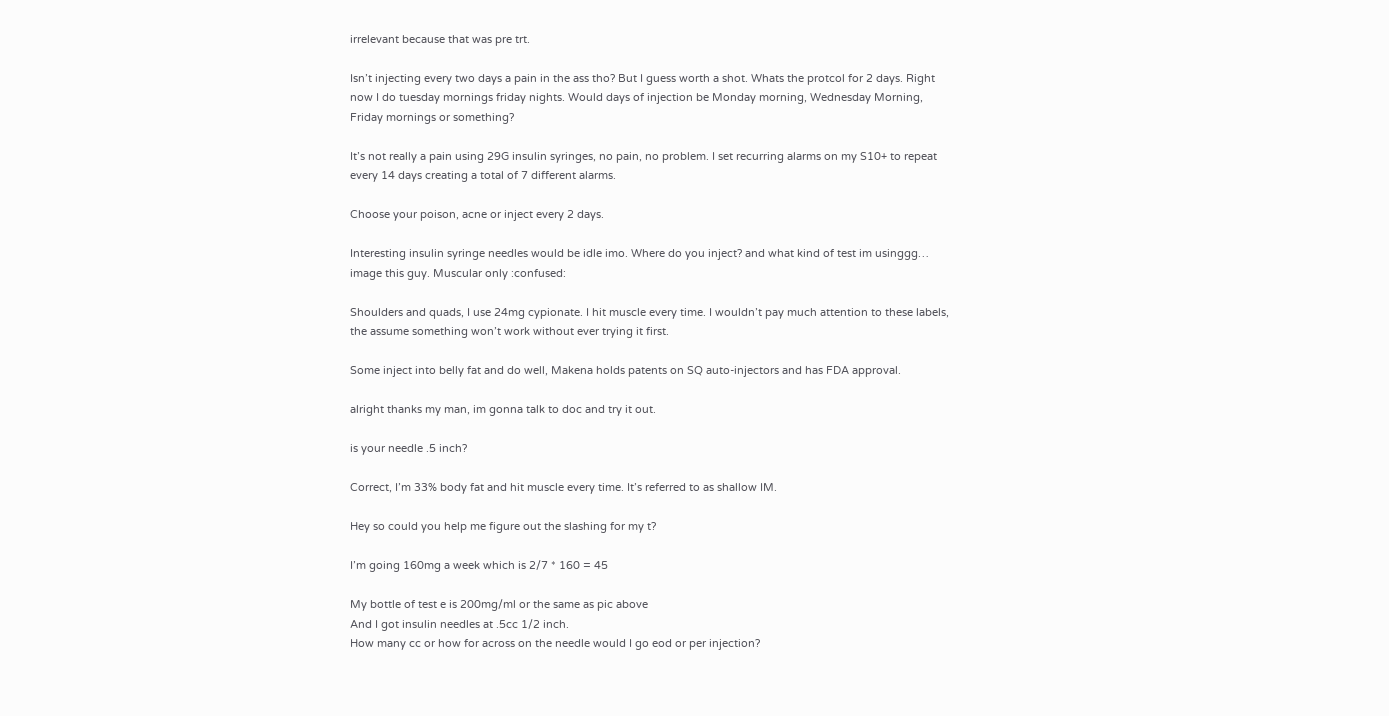irrelevant because that was pre trt.

Isn’t injecting every two days a pain in the ass tho? But I guess worth a shot. Whats the protcol for 2 days. Right now I do tuesday mornings friday nights. Would days of injection be Monday morning, Wednesday Morning, Friday mornings or something?

It’s not really a pain using 29G insulin syringes, no pain, no problem. I set recurring alarms on my S10+ to repeat every 14 days creating a total of 7 different alarms.

Choose your poison, acne or inject every 2 days.

Interesting insulin syringe needles would be idle imo. Where do you inject? and what kind of test im usinggg… image this guy. Muscular only :confused:

Shoulders and quads, I use 24mg cypionate. I hit muscle every time. I wouldn’t pay much attention to these labels, the assume something won’t work without ever trying it first.

Some inject into belly fat and do well, Makena holds patents on SQ auto-injectors and has FDA approval.

alright thanks my man, im gonna talk to doc and try it out.

is your needle .5 inch?

Correct, I’m 33% body fat and hit muscle every time. It’s referred to as shallow IM.

Hey so could you help me figure out the slashing for my t?

I’m going 160mg a week which is 2/7 * 160 = 45

My bottle of test e is 200mg/ml or the same as pic above
And I got insulin needles at .5cc 1/2 inch.
How many cc or how for across on the needle would I go eod or per injection?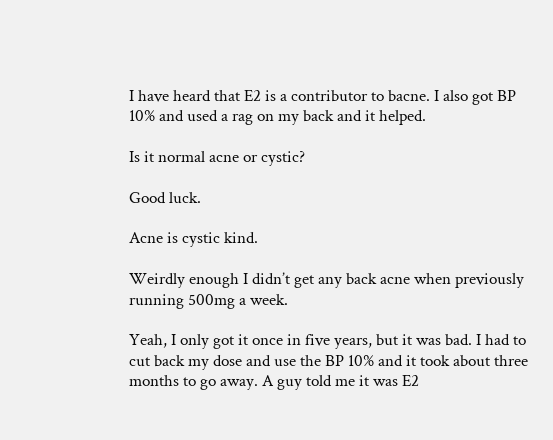I have heard that E2 is a contributor to bacne. I also got BP 10% and used a rag on my back and it helped.

Is it normal acne or cystic?

Good luck.

Acne is cystic kind.

Weirdly enough I didn’t get any back acne when previously running 500mg a week.

Yeah, I only got it once in five years, but it was bad. I had to cut back my dose and use the BP 10% and it took about three months to go away. A guy told me it was E2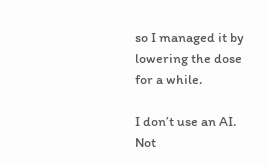so I managed it by lowering the dose for a while.

I don’t use an AI. Not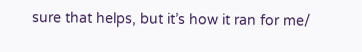sure that helps, but it’s how it ran for me/